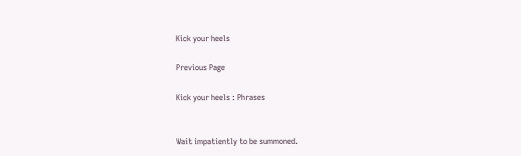Kick your heels

Previous Page

Kick your heels : Phrases


Wait impatiently to be summoned.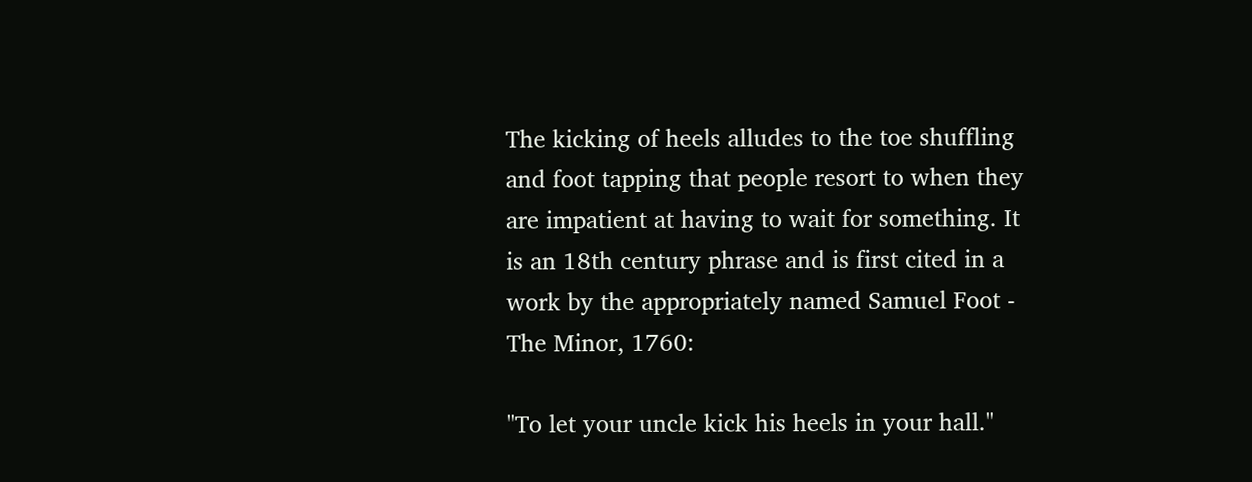The kicking of heels alludes to the toe shuffling and foot tapping that people resort to when they are impatient at having to wait for something. It is an 18th century phrase and is first cited in a work by the appropriately named Samuel Foot - The Minor, 1760:

"To let your uncle kick his heels in your hall."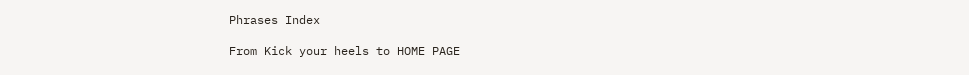Phrases Index

From Kick your heels to HOME PAGE